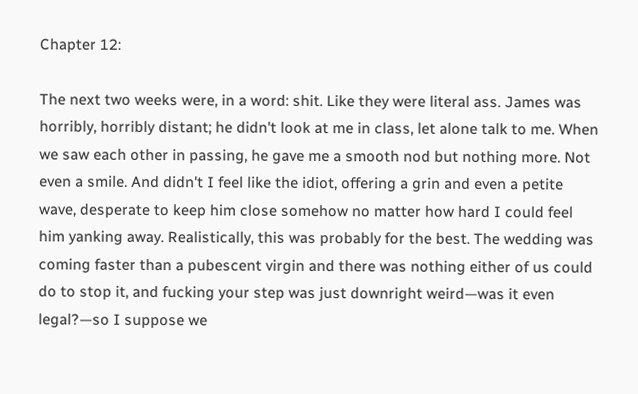Chapter 12:

The next two weeks were, in a word: shit. Like they were literal ass. James was horribly, horribly distant; he didn't look at me in class, let alone talk to me. When we saw each other in passing, he gave me a smooth nod but nothing more. Not even a smile. And didn't I feel like the idiot, offering a grin and even a petite wave, desperate to keep him close somehow no matter how hard I could feel him yanking away. Realistically, this was probably for the best. The wedding was coming faster than a pubescent virgin and there was nothing either of us could do to stop it, and fucking your step was just downright weird—was it even legal?—so I suppose we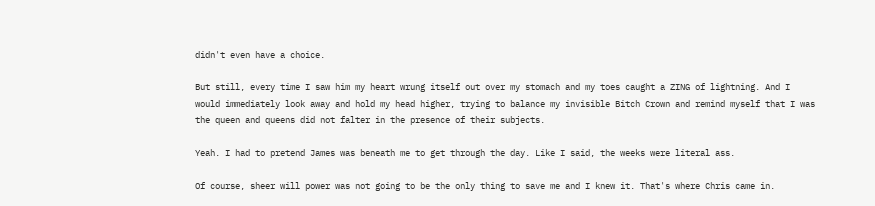didn't even have a choice.

But still, every time I saw him my heart wrung itself out over my stomach and my toes caught a ZING of lightning. And I would immediately look away and hold my head higher, trying to balance my invisible Bitch Crown and remind myself that I was the queen and queens did not falter in the presence of their subjects.

Yeah. I had to pretend James was beneath me to get through the day. Like I said, the weeks were literal ass.

Of course, sheer will power was not going to be the only thing to save me and I knew it. That's where Chris came in.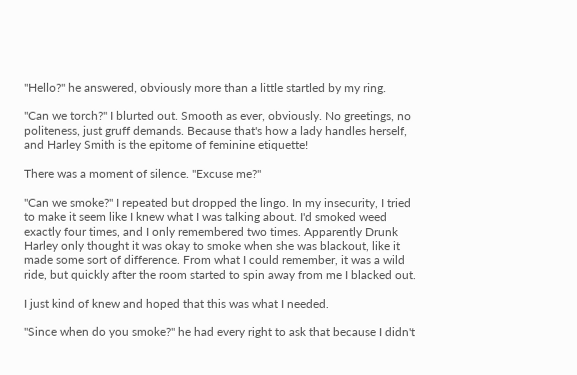"Hello?" he answered, obviously more than a little startled by my ring.

"Can we torch?" I blurted out. Smooth as ever, obviously. No greetings, no politeness, just gruff demands. Because that's how a lady handles herself, and Harley Smith is the epitome of feminine etiquette!

There was a moment of silence. "Excuse me?"

"Can we smoke?" I repeated but dropped the lingo. In my insecurity, I tried to make it seem like I knew what I was talking about. I'd smoked weed exactly four times, and I only remembered two times. Apparently Drunk Harley only thought it was okay to smoke when she was blackout, like it made some sort of difference. From what I could remember, it was a wild ride, but quickly after the room started to spin away from me I blacked out.

I just kind of knew and hoped that this was what I needed.

"Since when do you smoke?" he had every right to ask that because I didn't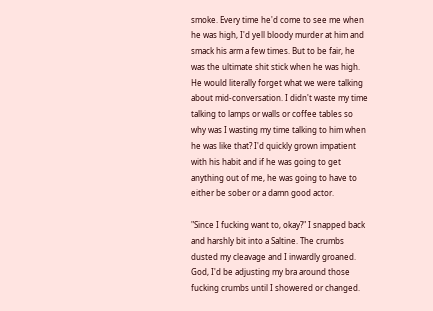smoke. Every time he'd come to see me when he was high, I'd yell bloody murder at him and smack his arm a few times. But to be fair, he was the ultimate shit stick when he was high. He would literally forget what we were talking about mid-conversation. I didn't waste my time talking to lamps or walls or coffee tables so why was I wasting my time talking to him when he was like that? I'd quickly grown impatient with his habit and if he was going to get anything out of me, he was going to have to either be sober or a damn good actor.

"Since I fucking want to, okay?" I snapped back and harshly bit into a Saltine. The crumbs dusted my cleavage and I inwardly groaned. God, I'd be adjusting my bra around those fucking crumbs until I showered or changed.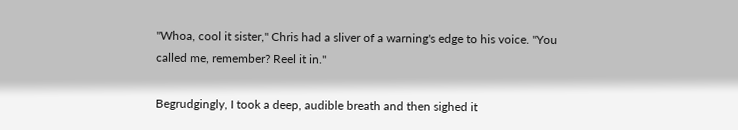"Whoa, cool it sister," Chris had a sliver of a warning's edge to his voice. "You called me, remember? Reel it in."

Begrudgingly, I took a deep, audible breath and then sighed it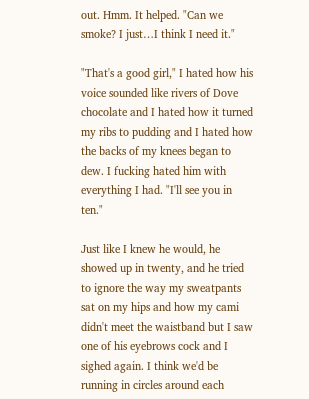out. Hmm. It helped. "Can we smoke? I just…I think I need it."

"That's a good girl," I hated how his voice sounded like rivers of Dove chocolate and I hated how it turned my ribs to pudding and I hated how the backs of my knees began to dew. I fucking hated him with everything I had. "I'll see you in ten."

Just like I knew he would, he showed up in twenty, and he tried to ignore the way my sweatpants sat on my hips and how my cami didn't meet the waistband but I saw one of his eyebrows cock and I sighed again. I think we'd be running in circles around each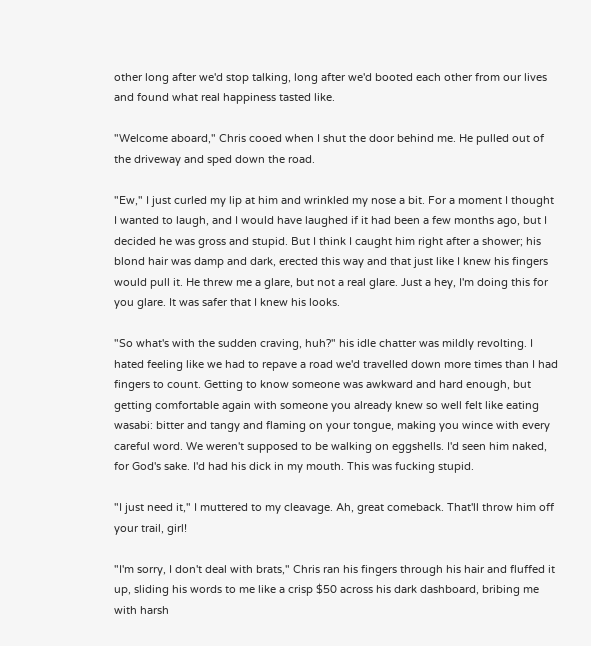other long after we'd stop talking, long after we'd booted each other from our lives and found what real happiness tasted like.

"Welcome aboard," Chris cooed when I shut the door behind me. He pulled out of the driveway and sped down the road.

"Ew," I just curled my lip at him and wrinkled my nose a bit. For a moment I thought I wanted to laugh, and I would have laughed if it had been a few months ago, but I decided he was gross and stupid. But I think I caught him right after a shower; his blond hair was damp and dark, erected this way and that just like I knew his fingers would pull it. He threw me a glare, but not a real glare. Just a hey, I'm doing this for you glare. It was safer that I knew his looks.

"So what's with the sudden craving, huh?" his idle chatter was mildly revolting. I hated feeling like we had to repave a road we'd travelled down more times than I had fingers to count. Getting to know someone was awkward and hard enough, but getting comfortable again with someone you already knew so well felt like eating wasabi: bitter and tangy and flaming on your tongue, making you wince with every careful word. We weren't supposed to be walking on eggshells. I'd seen him naked, for God's sake. I'd had his dick in my mouth. This was fucking stupid.

"I just need it," I muttered to my cleavage. Ah, great comeback. That'll throw him off your trail, girl!

"I'm sorry, I don't deal with brats," Chris ran his fingers through his hair and fluffed it up, sliding his words to me like a crisp $50 across his dark dashboard, bribing me with harsh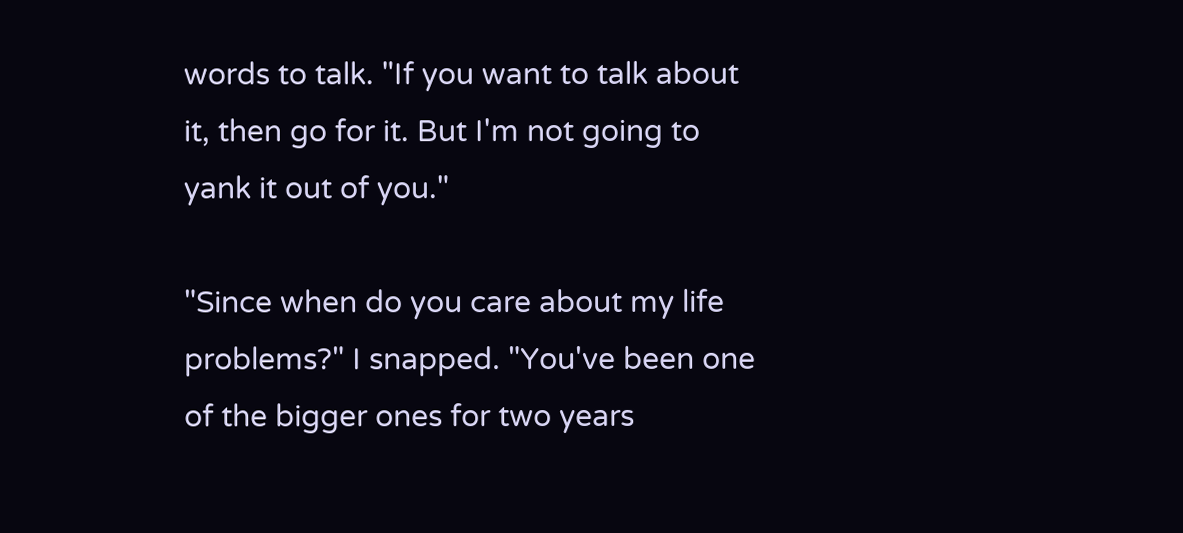words to talk. "If you want to talk about it, then go for it. But I'm not going to yank it out of you."

"Since when do you care about my life problems?" I snapped. "You've been one of the bigger ones for two years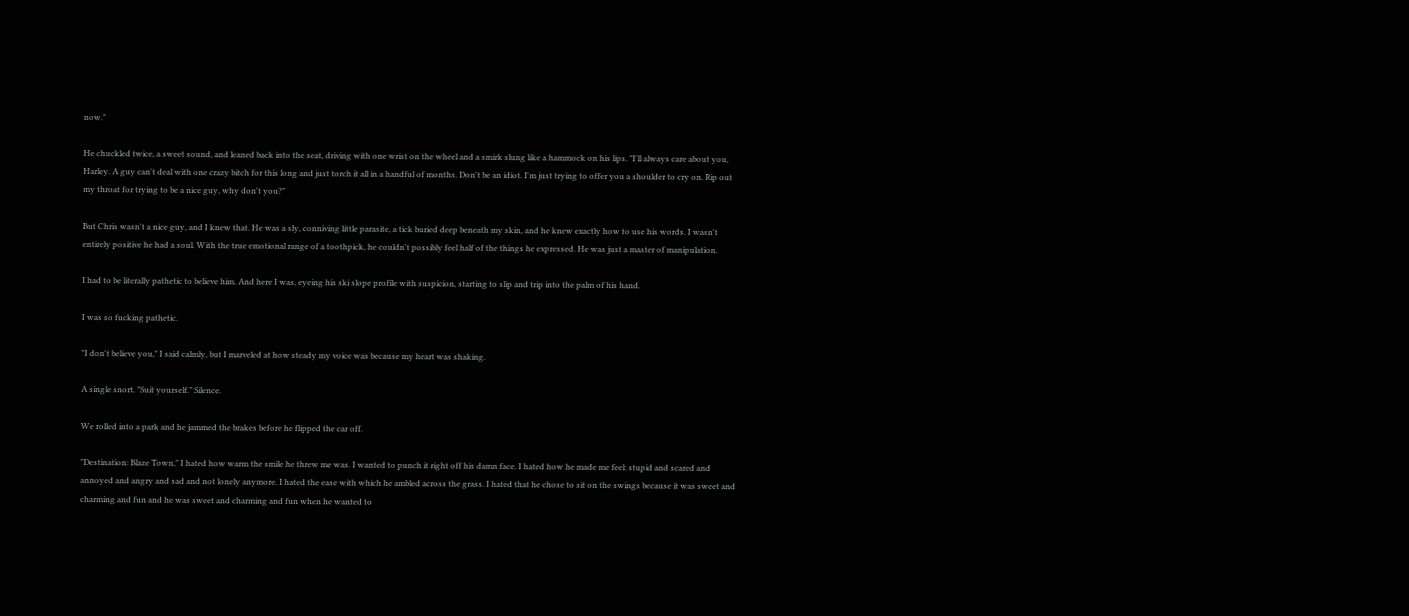now."

He chuckled twice, a sweet sound, and leaned back into the seat, driving with one wrist on the wheel and a smirk slung like a hammock on his lips. "I'll always care about you, Harley. A guy can't deal with one crazy bitch for this long and just torch it all in a handful of months. Don't be an idiot. I'm just trying to offer you a shoulder to cry on. Rip out my throat for trying to be a nice guy, why don't you?"

But Chris wasn't a nice guy, and I knew that. He was a sly, conniving little parasite, a tick buried deep beneath my skin, and he knew exactly how to use his words. I wasn't entirely positive he had a soul. With the true emotional range of a toothpick, he couldn't possibly feel half of the things he expressed. He was just a master of manipulation.

I had to be literally pathetic to believe him. And here I was, eyeing his ski slope profile with suspicion, starting to slip and trip into the palm of his hand.

I was so fucking pathetic.

"I don't believe you," I said calmly, but I marveled at how steady my voice was because my heart was shaking.

A single snort. "Suit yourself." Silence.

We rolled into a park and he jammed the brakes before he flipped the car off.

"Destination: Blaze Town," I hated how warm the smile he threw me was. I wanted to punch it right off his damn face. I hated how he made me feel: stupid and scared and annoyed and angry and sad and not lonely anymore. I hated the ease with which he ambled across the grass. I hated that he chose to sit on the swings because it was sweet and charming and fun and he was sweet and charming and fun when he wanted to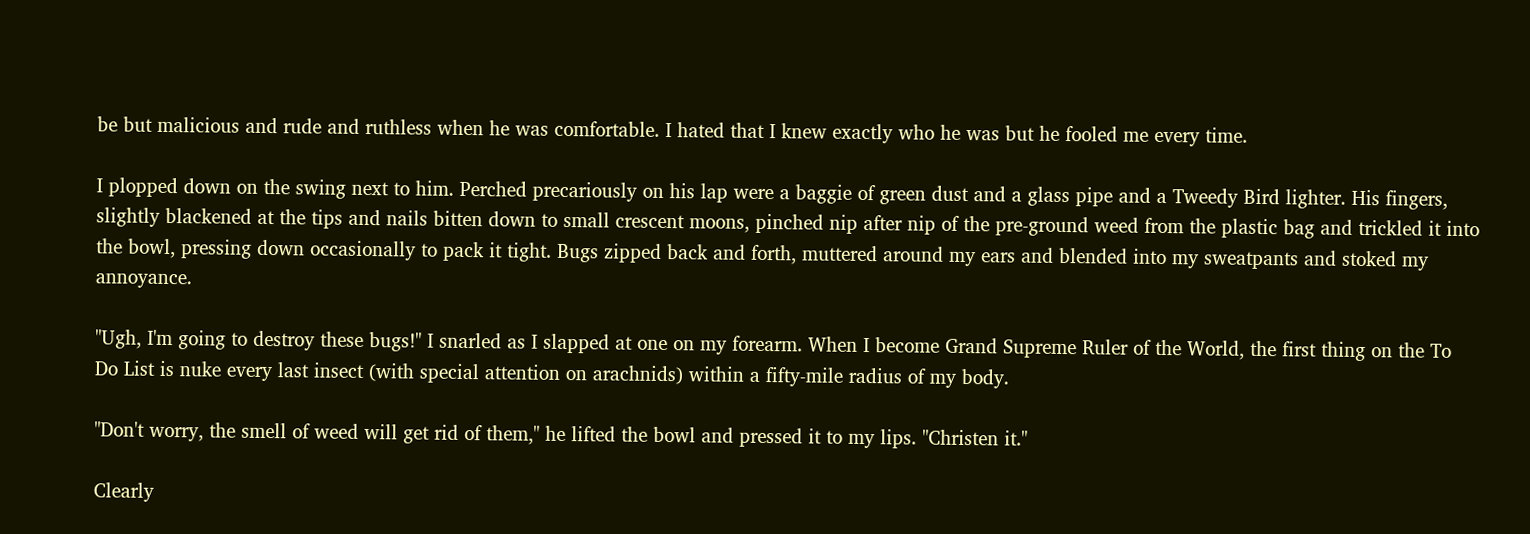be but malicious and rude and ruthless when he was comfortable. I hated that I knew exactly who he was but he fooled me every time.

I plopped down on the swing next to him. Perched precariously on his lap were a baggie of green dust and a glass pipe and a Tweedy Bird lighter. His fingers, slightly blackened at the tips and nails bitten down to small crescent moons, pinched nip after nip of the pre-ground weed from the plastic bag and trickled it into the bowl, pressing down occasionally to pack it tight. Bugs zipped back and forth, muttered around my ears and blended into my sweatpants and stoked my annoyance.

"Ugh, I'm going to destroy these bugs!" I snarled as I slapped at one on my forearm. When I become Grand Supreme Ruler of the World, the first thing on the To Do List is nuke every last insect (with special attention on arachnids) within a fifty-mile radius of my body.

"Don't worry, the smell of weed will get rid of them," he lifted the bowl and pressed it to my lips. "Christen it."

Clearly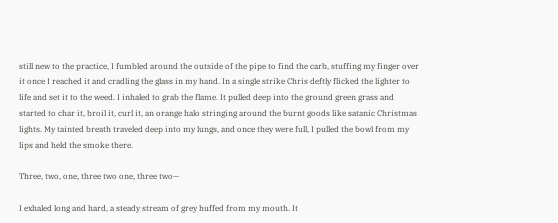still new to the practice, I fumbled around the outside of the pipe to find the carb, stuffing my finger over it once I reached it and cradling the glass in my hand. In a single strike Chris deftly flicked the lighter to life and set it to the weed. I inhaled to grab the flame. It pulled deep into the ground green grass and started to char it, broil it, curl it, an orange halo stringing around the burnt goods like satanic Christmas lights. My tainted breath traveled deep into my lungs, and once they were full, I pulled the bowl from my lips and held the smoke there.

Three, two, one, three two one, three two—

I exhaled long and hard, a steady stream of grey huffed from my mouth. It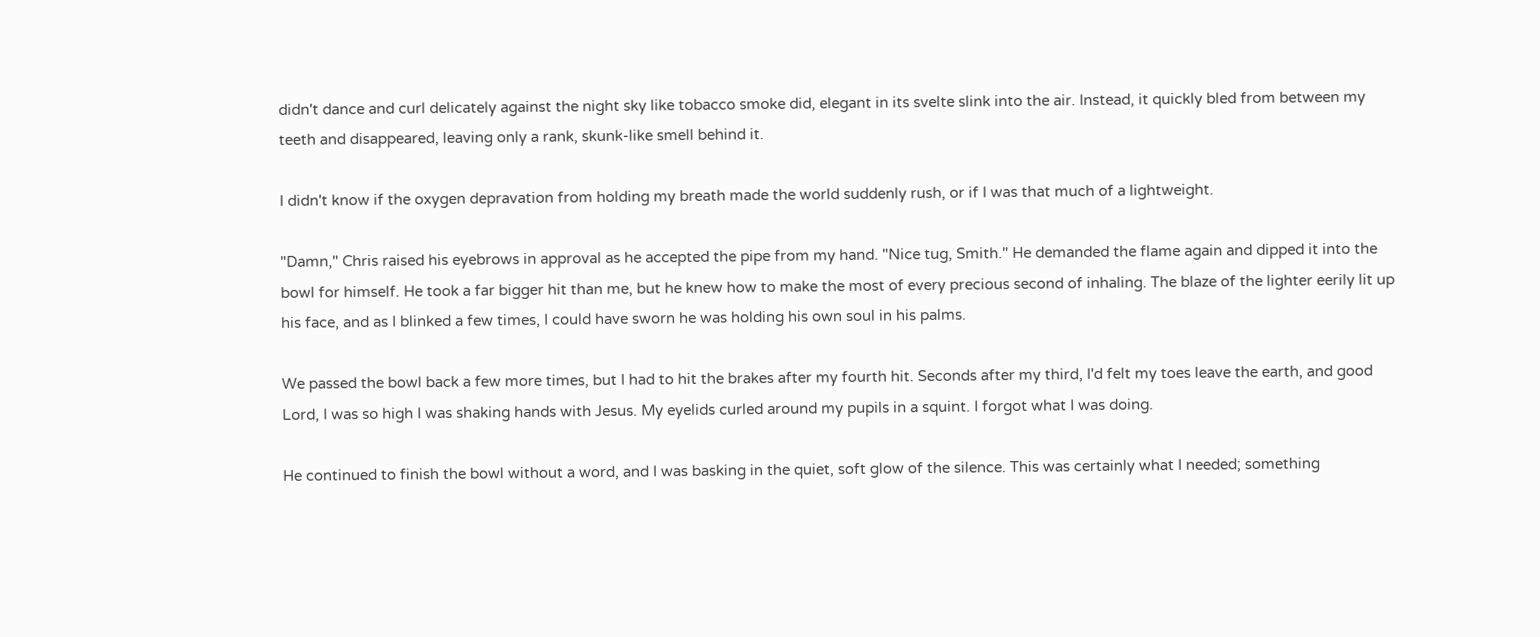didn't dance and curl delicately against the night sky like tobacco smoke did, elegant in its svelte slink into the air. Instead, it quickly bled from between my teeth and disappeared, leaving only a rank, skunk-like smell behind it.

I didn't know if the oxygen depravation from holding my breath made the world suddenly rush, or if I was that much of a lightweight.

"Damn," Chris raised his eyebrows in approval as he accepted the pipe from my hand. "Nice tug, Smith." He demanded the flame again and dipped it into the bowl for himself. He took a far bigger hit than me, but he knew how to make the most of every precious second of inhaling. The blaze of the lighter eerily lit up his face, and as I blinked a few times, I could have sworn he was holding his own soul in his palms.

We passed the bowl back a few more times, but I had to hit the brakes after my fourth hit. Seconds after my third, I'd felt my toes leave the earth, and good Lord, I was so high I was shaking hands with Jesus. My eyelids curled around my pupils in a squint. I forgot what I was doing.

He continued to finish the bowl without a word, and I was basking in the quiet, soft glow of the silence. This was certainly what I needed; something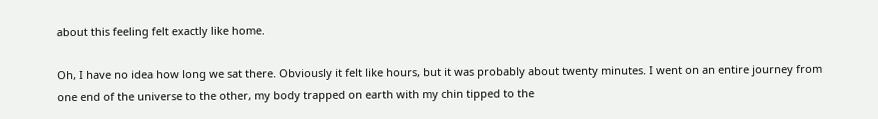about this feeling felt exactly like home.

Oh, I have no idea how long we sat there. Obviously it felt like hours, but it was probably about twenty minutes. I went on an entire journey from one end of the universe to the other, my body trapped on earth with my chin tipped to the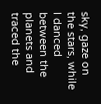sky, gaze on the stars, while I danced between the planets and traced the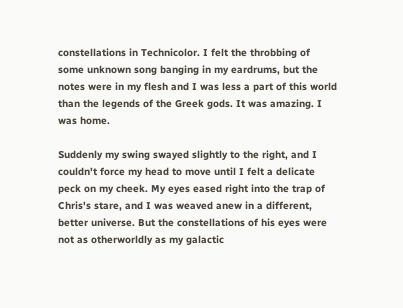constellations in Technicolor. I felt the throbbing of some unknown song banging in my eardrums, but the notes were in my flesh and I was less a part of this world than the legends of the Greek gods. It was amazing. I was home.

Suddenly my swing swayed slightly to the right, and I couldn't force my head to move until I felt a delicate peck on my cheek. My eyes eased right into the trap of Chris's stare, and I was weaved anew in a different, better universe. But the constellations of his eyes were not as otherworldly as my galactic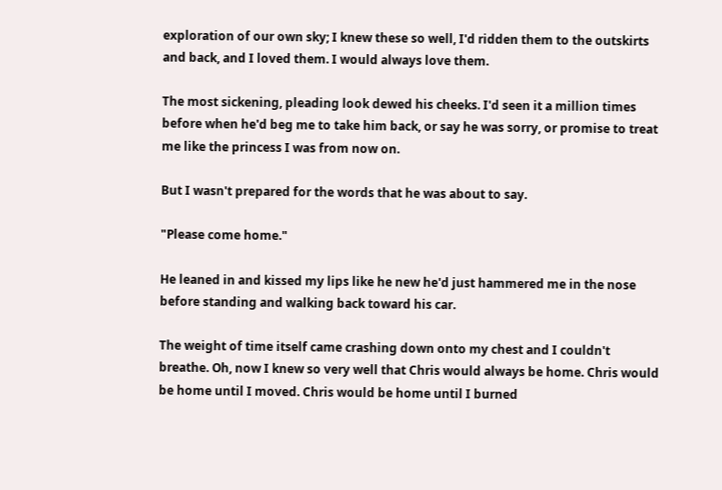exploration of our own sky; I knew these so well, I'd ridden them to the outskirts and back, and I loved them. I would always love them.

The most sickening, pleading look dewed his cheeks. I'd seen it a million times before when he'd beg me to take him back, or say he was sorry, or promise to treat me like the princess I was from now on.

But I wasn't prepared for the words that he was about to say.

"Please come home."

He leaned in and kissed my lips like he new he'd just hammered me in the nose before standing and walking back toward his car.

The weight of time itself came crashing down onto my chest and I couldn't breathe. Oh, now I knew so very well that Chris would always be home. Chris would be home until I moved. Chris would be home until I burned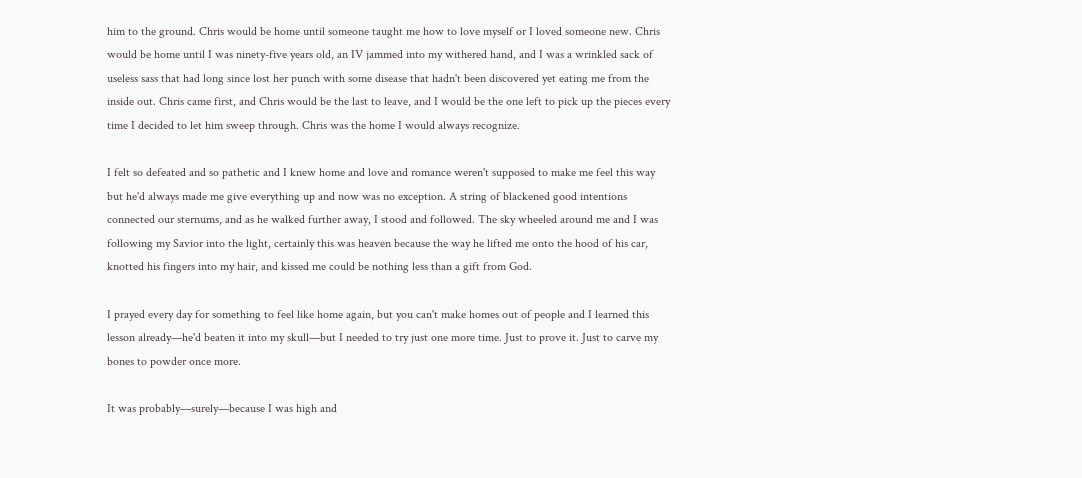him to the ground. Chris would be home until someone taught me how to love myself or I loved someone new. Chris would be home until I was ninety-five years old, an IV jammed into my withered hand, and I was a wrinkled sack of useless sass that had long since lost her punch with some disease that hadn't been discovered yet eating me from the inside out. Chris came first, and Chris would be the last to leave, and I would be the one left to pick up the pieces every time I decided to let him sweep through. Chris was the home I would always recognize.

I felt so defeated and so pathetic and I knew home and love and romance weren't supposed to make me feel this way but he'd always made me give everything up and now was no exception. A string of blackened good intentions connected our sternums, and as he walked further away, I stood and followed. The sky wheeled around me and I was following my Savior into the light, certainly this was heaven because the way he lifted me onto the hood of his car, knotted his fingers into my hair, and kissed me could be nothing less than a gift from God.

I prayed every day for something to feel like home again, but you can't make homes out of people and I learned this lesson already—he'd beaten it into my skull—but I needed to try just one more time. Just to prove it. Just to carve my bones to powder once more.

It was probably—surely—because I was high and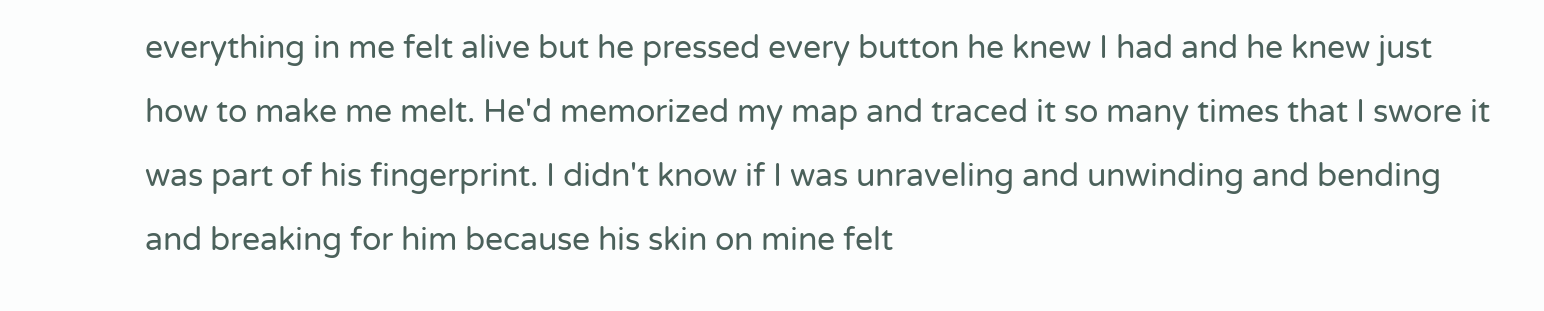everything in me felt alive but he pressed every button he knew I had and he knew just how to make me melt. He'd memorized my map and traced it so many times that I swore it was part of his fingerprint. I didn't know if I was unraveling and unwinding and bending and breaking for him because his skin on mine felt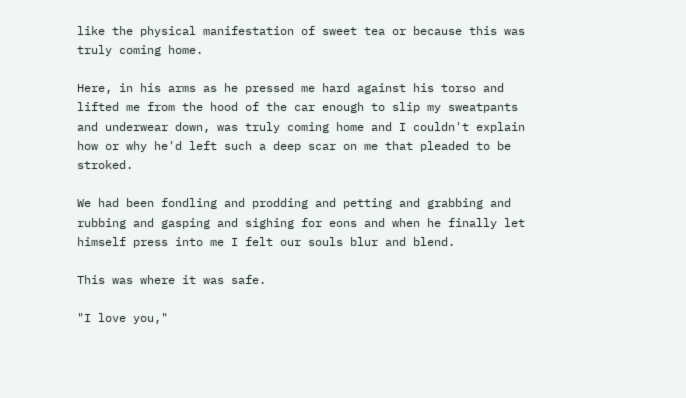like the physical manifestation of sweet tea or because this was truly coming home.

Here, in his arms as he pressed me hard against his torso and lifted me from the hood of the car enough to slip my sweatpants and underwear down, was truly coming home and I couldn't explain how or why he'd left such a deep scar on me that pleaded to be stroked.

We had been fondling and prodding and petting and grabbing and rubbing and gasping and sighing for eons and when he finally let himself press into me I felt our souls blur and blend.

This was where it was safe.

"I love you,"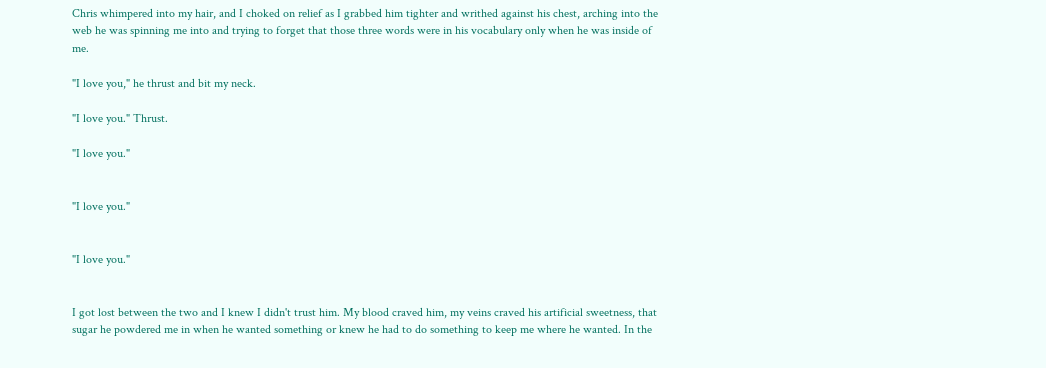Chris whimpered into my hair, and I choked on relief as I grabbed him tighter and writhed against his chest, arching into the web he was spinning me into and trying to forget that those three words were in his vocabulary only when he was inside of me.

"I love you," he thrust and bit my neck.

"I love you." Thrust.

"I love you."


"I love you."


"I love you."


I got lost between the two and I knew I didn't trust him. My blood craved him, my veins craved his artificial sweetness, that sugar he powdered me in when he wanted something or knew he had to do something to keep me where he wanted. In the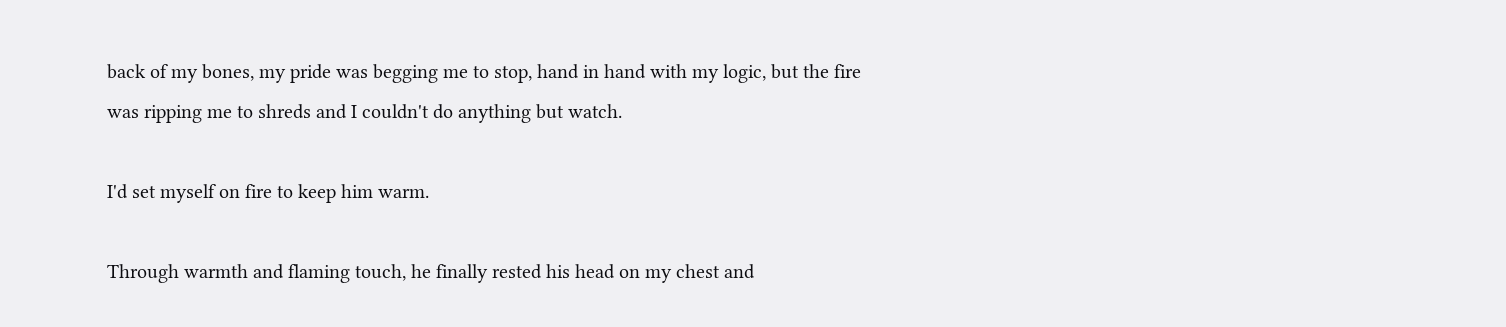back of my bones, my pride was begging me to stop, hand in hand with my logic, but the fire was ripping me to shreds and I couldn't do anything but watch.

I'd set myself on fire to keep him warm.

Through warmth and flaming touch, he finally rested his head on my chest and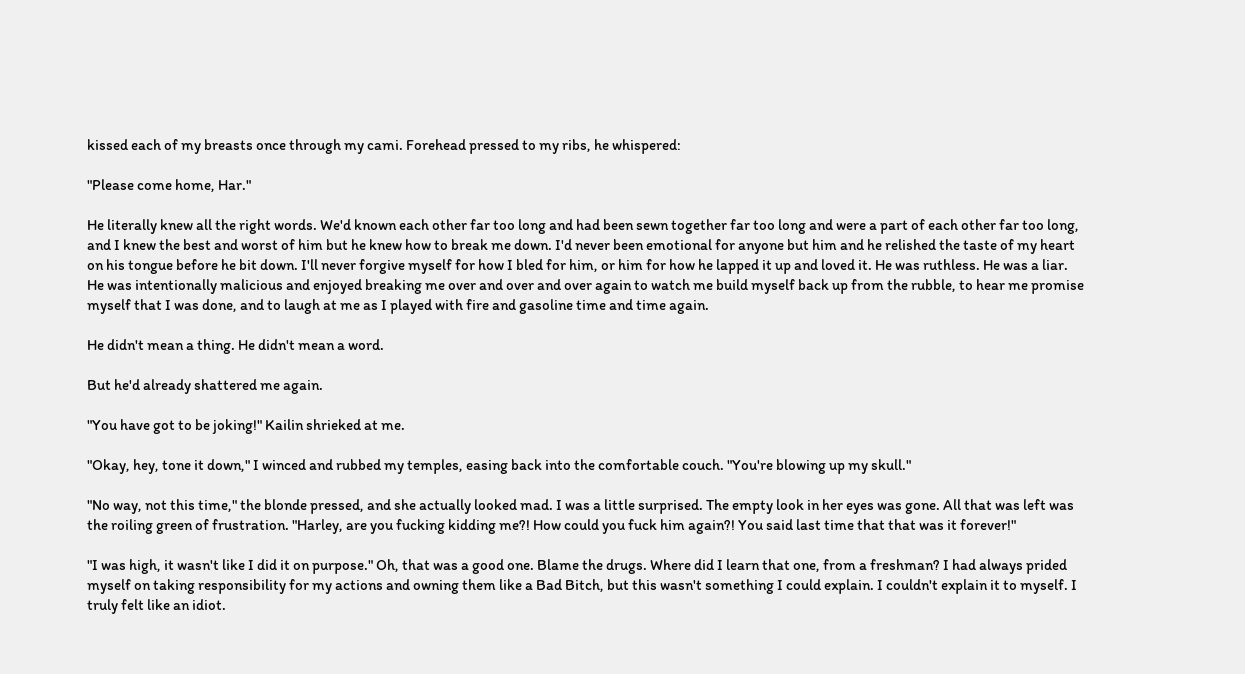kissed each of my breasts once through my cami. Forehead pressed to my ribs, he whispered:

"Please come home, Har."

He literally knew all the right words. We'd known each other far too long and had been sewn together far too long and were a part of each other far too long, and I knew the best and worst of him but he knew how to break me down. I'd never been emotional for anyone but him and he relished the taste of my heart on his tongue before he bit down. I'll never forgive myself for how I bled for him, or him for how he lapped it up and loved it. He was ruthless. He was a liar. He was intentionally malicious and enjoyed breaking me over and over and over again to watch me build myself back up from the rubble, to hear me promise myself that I was done, and to laugh at me as I played with fire and gasoline time and time again.

He didn't mean a thing. He didn't mean a word.

But he'd already shattered me again.

"You have got to be joking!" Kailin shrieked at me.

"Okay, hey, tone it down," I winced and rubbed my temples, easing back into the comfortable couch. "You're blowing up my skull."

"No way, not this time," the blonde pressed, and she actually looked mad. I was a little surprised. The empty look in her eyes was gone. All that was left was the roiling green of frustration. "Harley, are you fucking kidding me?! How could you fuck him again?! You said last time that that was it forever!"

"I was high, it wasn't like I did it on purpose." Oh, that was a good one. Blame the drugs. Where did I learn that one, from a freshman? I had always prided myself on taking responsibility for my actions and owning them like a Bad Bitch, but this wasn't something I could explain. I couldn't explain it to myself. I truly felt like an idiot.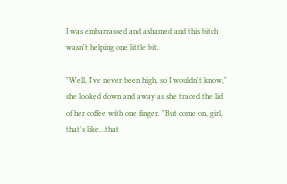I was embarrassed and ashamed and this bitch wasn't helping one little bit.

"Well, I've never been high, so I wouldn't know," she looked down and away as she traced the lid of her coffee with one finger. "But come on, girl, that's like…that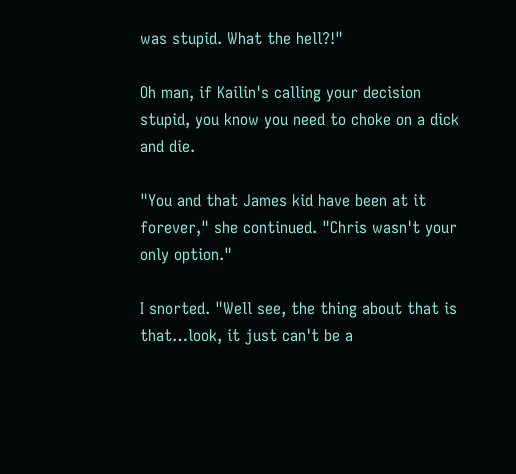was stupid. What the hell?!"

Oh man, if Kailin's calling your decision stupid, you know you need to choke on a dick and die.

"You and that James kid have been at it forever," she continued. "Chris wasn't your only option."

I snorted. "Well see, the thing about that is that…look, it just can't be a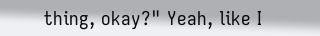thing, okay?" Yeah, like I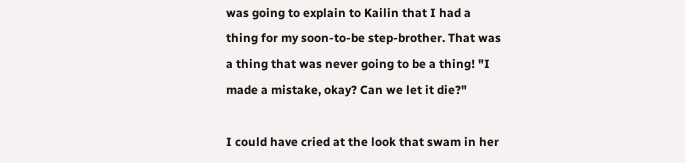was going to explain to Kailin that I had a thing for my soon-to-be step-brother. That was a thing that was never going to be a thing! "I made a mistake, okay? Can we let it die?"

I could have cried at the look that swam in her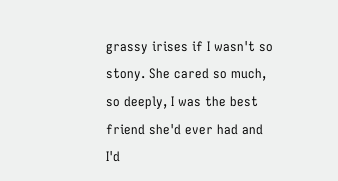grassy irises if I wasn't so stony. She cared so much, so deeply, I was the best friend she'd ever had and I'd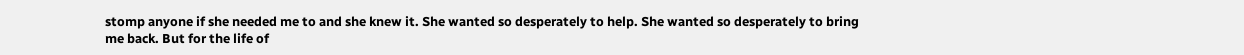stomp anyone if she needed me to and she knew it. She wanted so desperately to help. She wanted so desperately to bring me back. But for the life of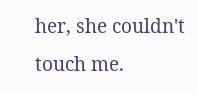her, she couldn't touch me.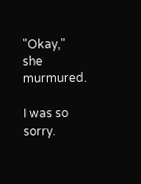"Okay," she murmured.

I was so sorry.